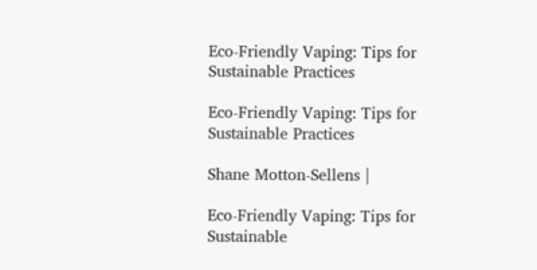Eco-Friendly Vaping: Tips for Sustainable Practices

Eco-Friendly Vaping: Tips for Sustainable Practices

Shane Motton-Sellens |

Eco-Friendly Vaping: Tips for Sustainable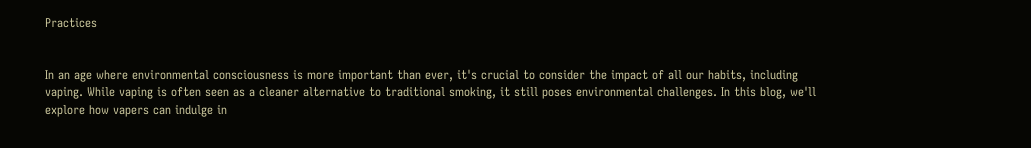Practices


In an age where environmental consciousness is more important than ever, it's crucial to consider the impact of all our habits, including vaping. While vaping is often seen as a cleaner alternative to traditional smoking, it still poses environmental challenges. In this blog, we'll explore how vapers can indulge in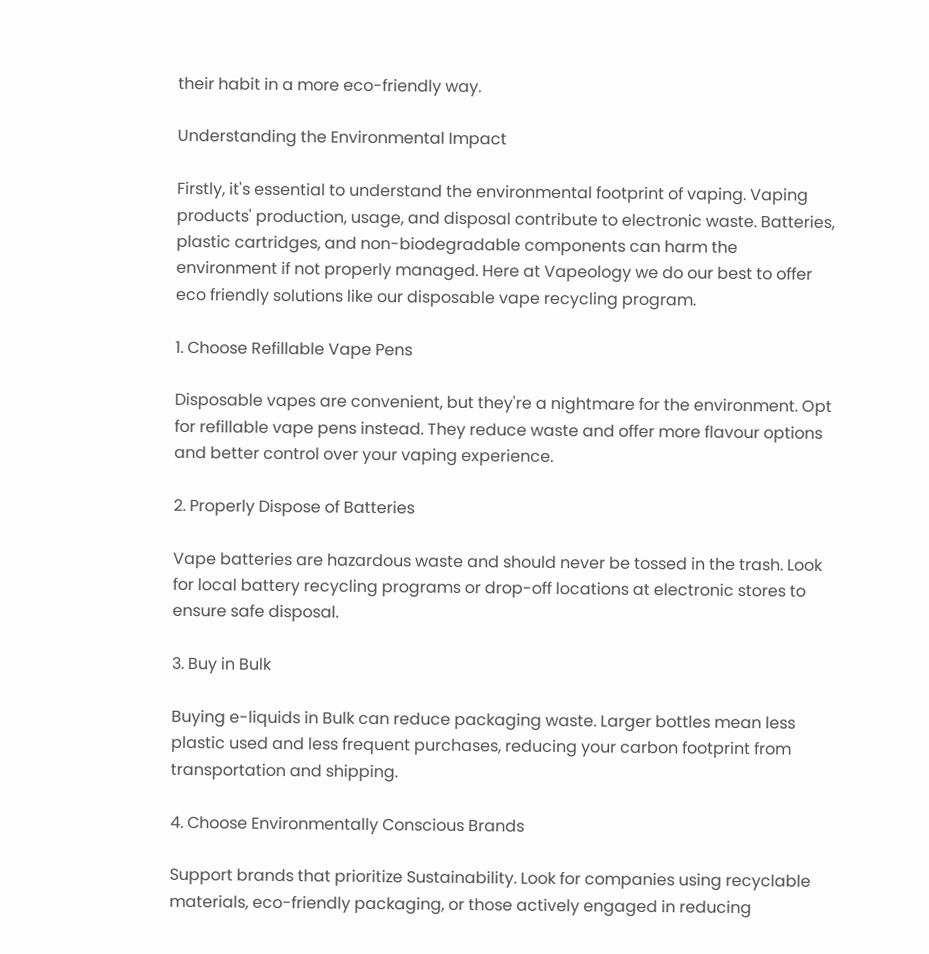their habit in a more eco-friendly way.

Understanding the Environmental Impact

Firstly, it's essential to understand the environmental footprint of vaping. Vaping products' production, usage, and disposal contribute to electronic waste. Batteries, plastic cartridges, and non-biodegradable components can harm the environment if not properly managed. Here at Vapeology we do our best to offer eco friendly solutions like our disposable vape recycling program.

1. Choose Refillable Vape Pens

Disposable vapes are convenient, but they're a nightmare for the environment. Opt for refillable vape pens instead. They reduce waste and offer more flavour options and better control over your vaping experience.

2. Properly Dispose of Batteries

Vape batteries are hazardous waste and should never be tossed in the trash. Look for local battery recycling programs or drop-off locations at electronic stores to ensure safe disposal.

3. Buy in Bulk

Buying e-liquids in Bulk can reduce packaging waste. Larger bottles mean less plastic used and less frequent purchases, reducing your carbon footprint from transportation and shipping.

4. Choose Environmentally Conscious Brands

Support brands that prioritize Sustainability. Look for companies using recyclable materials, eco-friendly packaging, or those actively engaged in reducing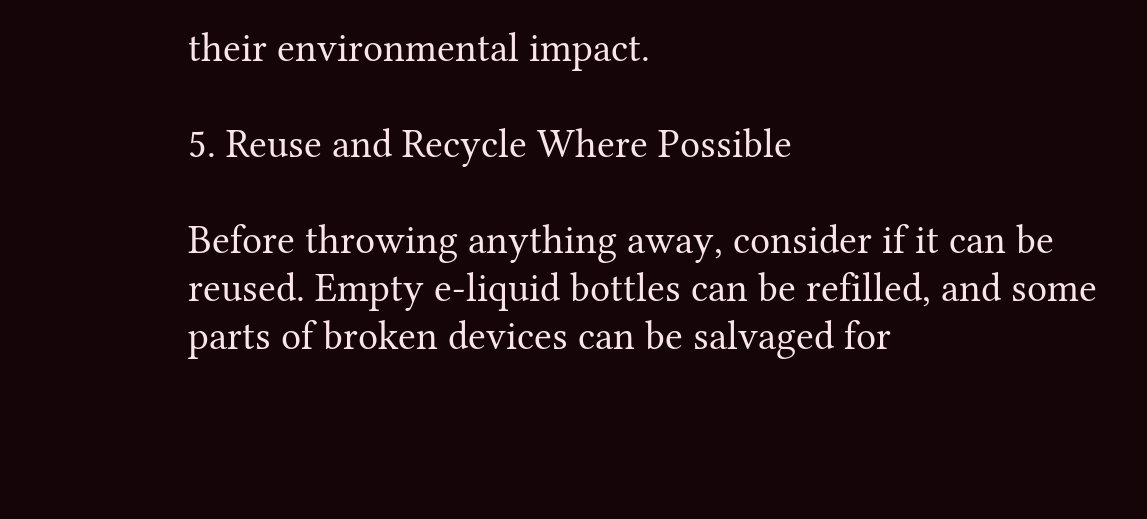their environmental impact.

5. Reuse and Recycle Where Possible

Before throwing anything away, consider if it can be reused. Empty e-liquid bottles can be refilled, and some parts of broken devices can be salvaged for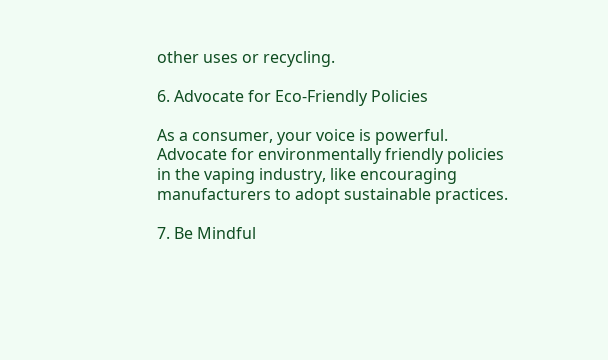other uses or recycling.

6. Advocate for Eco-Friendly Policies

As a consumer, your voice is powerful. Advocate for environmentally friendly policies in the vaping industry, like encouraging manufacturers to adopt sustainable practices.

7. Be Mindful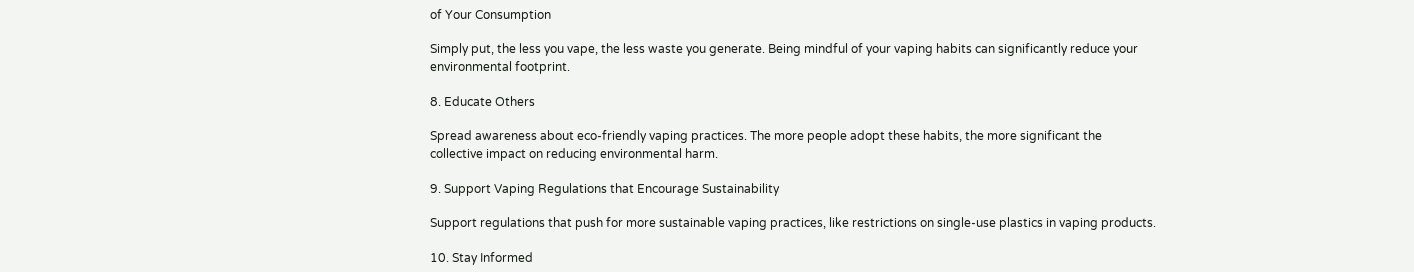of Your Consumption

Simply put, the less you vape, the less waste you generate. Being mindful of your vaping habits can significantly reduce your environmental footprint.

8. Educate Others

Spread awareness about eco-friendly vaping practices. The more people adopt these habits, the more significant the collective impact on reducing environmental harm.

9. Support Vaping Regulations that Encourage Sustainability

Support regulations that push for more sustainable vaping practices, like restrictions on single-use plastics in vaping products.

10. Stay Informed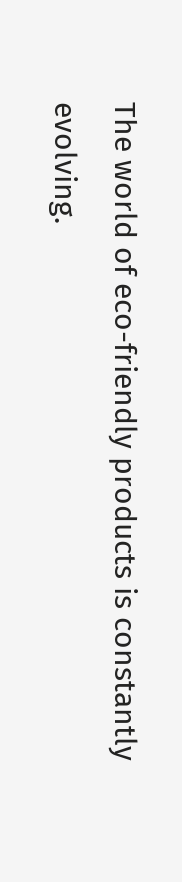The world of eco-friendly products is constantly evolving.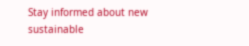Stay informed about new sustainable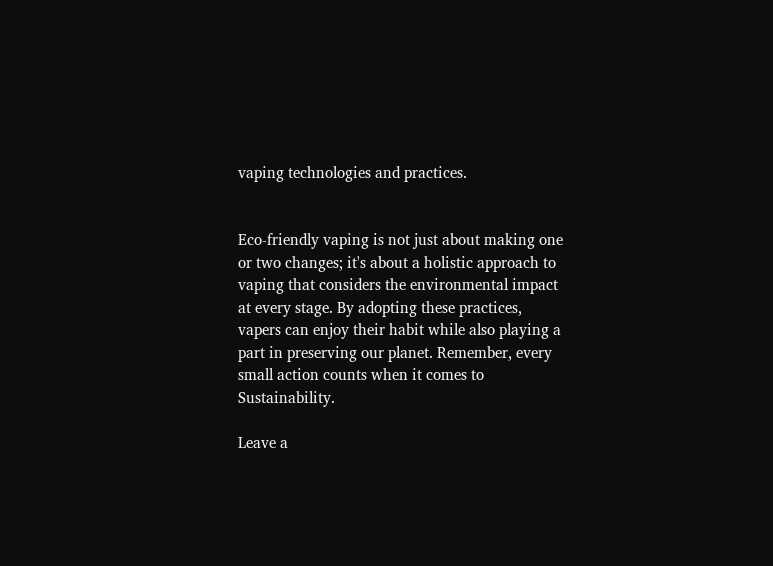vaping technologies and practices.


Eco-friendly vaping is not just about making one or two changes; it's about a holistic approach to vaping that considers the environmental impact at every stage. By adopting these practices, vapers can enjoy their habit while also playing a part in preserving our planet. Remember, every small action counts when it comes to Sustainability.

Leave a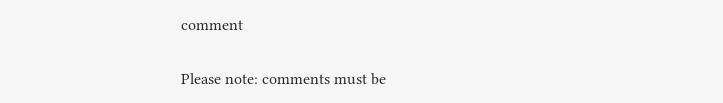comment

Please note: comments must be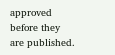approved before they are published.